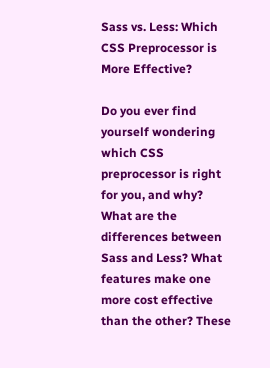Sass vs. Less: Which CSS Preprocessor is More Effective?

Do you ever find yourself wondering which CSS preprocessor is right for you, and why? What are the differences between Sass and Less? What features make one more cost effective than the other? These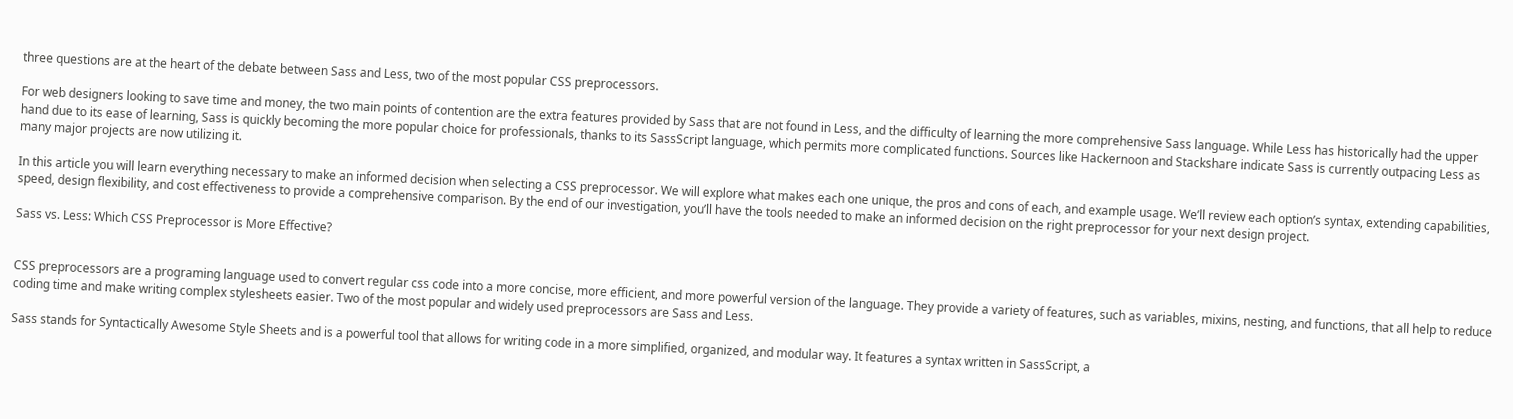three questions are at the heart of the debate between Sass and Less, two of the most popular CSS preprocessors.

For web designers looking to save time and money, the two main points of contention are the extra features provided by Sass that are not found in Less, and the difficulty of learning the more comprehensive Sass language. While Less has historically had the upper hand due to its ease of learning, Sass is quickly becoming the more popular choice for professionals, thanks to its SassScript language, which permits more complicated functions. Sources like Hackernoon and Stackshare indicate Sass is currently outpacing Less as many major projects are now utilizing it.

In this article you will learn everything necessary to make an informed decision when selecting a CSS preprocessor. We will explore what makes each one unique, the pros and cons of each, and example usage. We’ll review each option’s syntax, extending capabilities, speed, design flexibility, and cost effectiveness to provide a comprehensive comparison. By the end of our investigation, you’ll have the tools needed to make an informed decision on the right preprocessor for your next design project.

Sass vs. Less: Which CSS Preprocessor is More Effective?


CSS preprocessors are a programing language used to convert regular css code into a more concise, more efficient, and more powerful version of the language. They provide a variety of features, such as variables, mixins, nesting, and functions, that all help to reduce coding time and make writing complex stylesheets easier. Two of the most popular and widely used preprocessors are Sass and Less.

Sass stands for Syntactically Awesome Style Sheets and is a powerful tool that allows for writing code in a more simplified, organized, and modular way. It features a syntax written in SassScript, a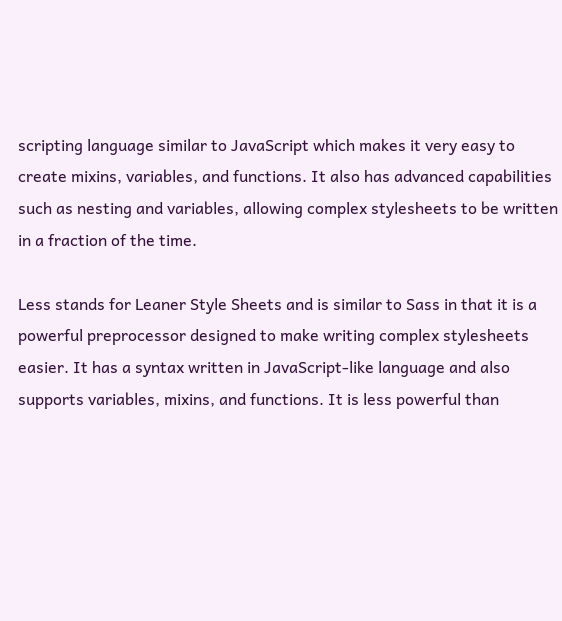scripting language similar to JavaScript which makes it very easy to create mixins, variables, and functions. It also has advanced capabilities such as nesting and variables, allowing complex stylesheets to be written in a fraction of the time.

Less stands for Leaner Style Sheets and is similar to Sass in that it is a powerful preprocessor designed to make writing complex stylesheets easier. It has a syntax written in JavaScript-like language and also supports variables, mixins, and functions. It is less powerful than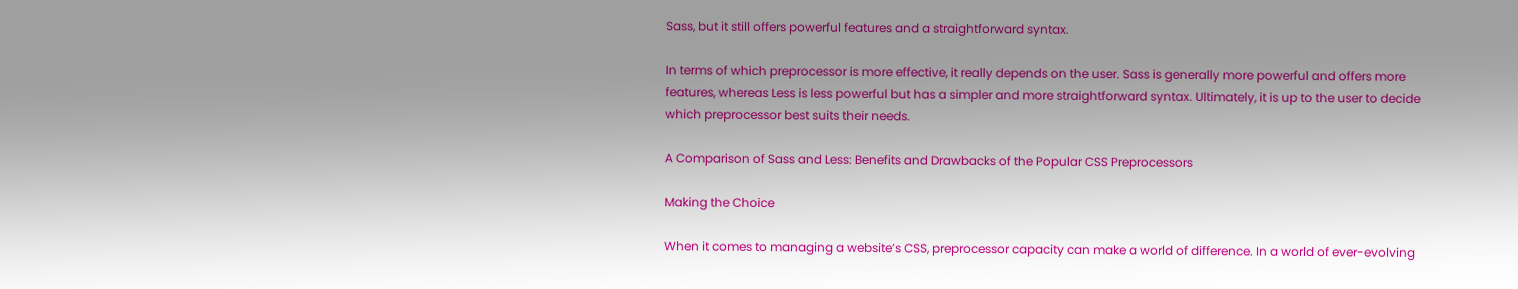Sass, but it still offers powerful features and a straightforward syntax.

In terms of which preprocessor is more effective, it really depends on the user. Sass is generally more powerful and offers more features, whereas Less is less powerful but has a simpler and more straightforward syntax. Ultimately, it is up to the user to decide which preprocessor best suits their needs.

A Comparison of Sass and Less: Benefits and Drawbacks of the Popular CSS Preprocessors

Making the Choice

When it comes to managing a website’s CSS, preprocessor capacity can make a world of difference. In a world of ever-evolving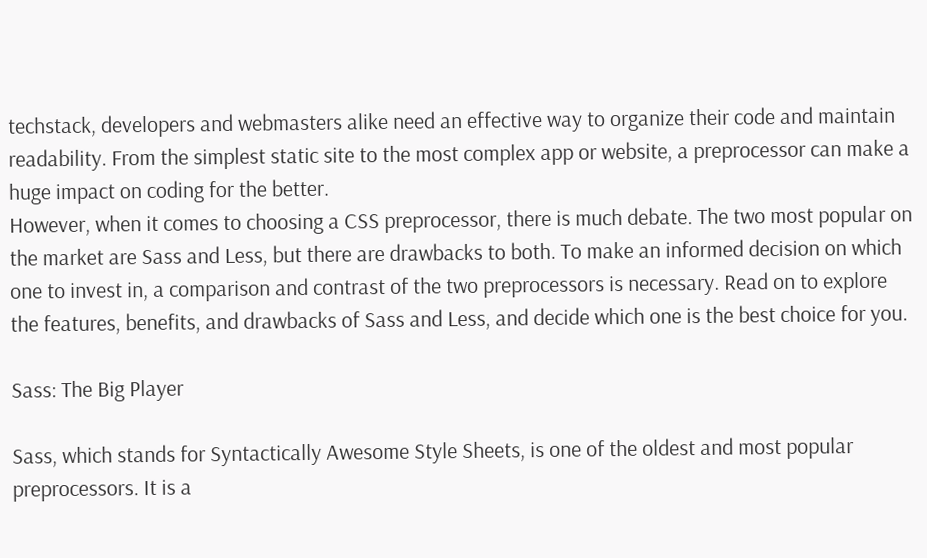techstack, developers and webmasters alike need an effective way to organize their code and maintain readability. From the simplest static site to the most complex app or website, a preprocessor can make a huge impact on coding for the better.
However, when it comes to choosing a CSS preprocessor, there is much debate. The two most popular on the market are Sass and Less, but there are drawbacks to both. To make an informed decision on which one to invest in, a comparison and contrast of the two preprocessors is necessary. Read on to explore the features, benefits, and drawbacks of Sass and Less, and decide which one is the best choice for you.

Sass: The Big Player

Sass, which stands for Syntactically Awesome Style Sheets, is one of the oldest and most popular preprocessors. It is a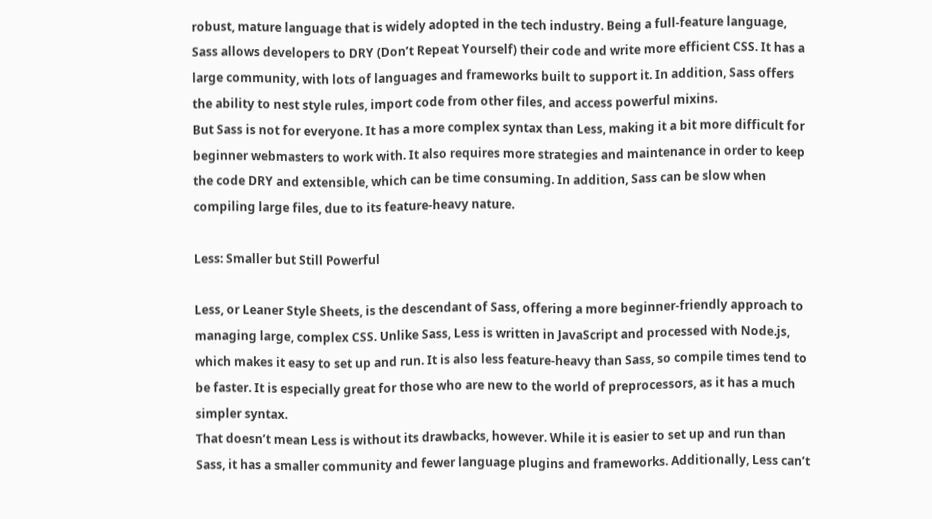robust, mature language that is widely adopted in the tech industry. Being a full-feature language, Sass allows developers to DRY (Don’t Repeat Yourself) their code and write more efficient CSS. It has a large community, with lots of languages and frameworks built to support it. In addition, Sass offers the ability to nest style rules, import code from other files, and access powerful mixins.
But Sass is not for everyone. It has a more complex syntax than Less, making it a bit more difficult for beginner webmasters to work with. It also requires more strategies and maintenance in order to keep the code DRY and extensible, which can be time consuming. In addition, Sass can be slow when compiling large files, due to its feature-heavy nature.

Less: Smaller but Still Powerful

Less, or Leaner Style Sheets, is the descendant of Sass, offering a more beginner-friendly approach to managing large, complex CSS. Unlike Sass, Less is written in JavaScript and processed with Node.js, which makes it easy to set up and run. It is also less feature-heavy than Sass, so compile times tend to be faster. It is especially great for those who are new to the world of preprocessors, as it has a much simpler syntax.
That doesn’t mean Less is without its drawbacks, however. While it is easier to set up and run than Sass, it has a smaller community and fewer language plugins and frameworks. Additionally, Less can’t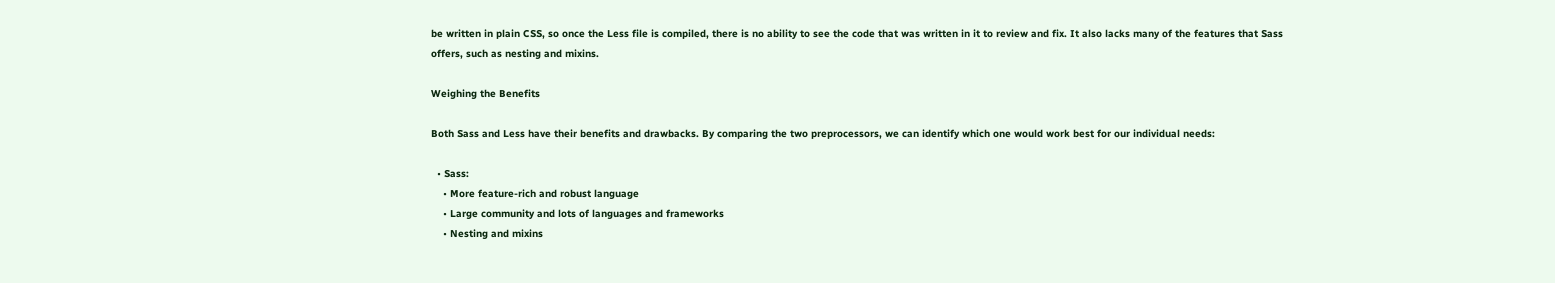be written in plain CSS, so once the Less file is compiled, there is no ability to see the code that was written in it to review and fix. It also lacks many of the features that Sass offers, such as nesting and mixins.

Weighing the Benefits

Both Sass and Less have their benefits and drawbacks. By comparing the two preprocessors, we can identify which one would work best for our individual needs:

  • Sass:
    • More feature-rich and robust language
    • Large community and lots of languages and frameworks
    • Nesting and mixins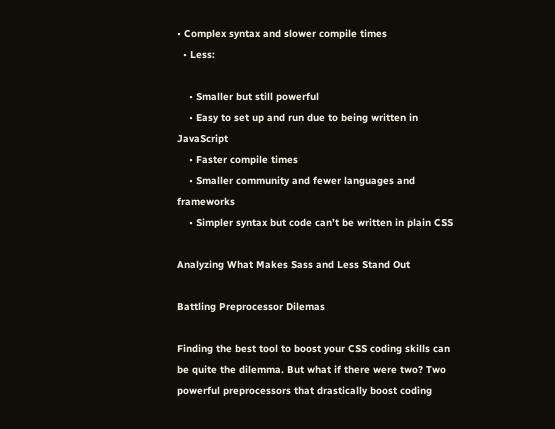• Complex syntax and slower compile times
  • Less:

    • Smaller but still powerful
    • Easy to set up and run due to being written in JavaScript
    • Faster compile times
    • Smaller community and fewer languages and frameworks
    • Simpler syntax but code can’t be written in plain CSS

Analyzing What Makes Sass and Less Stand Out

Battling Preprocessor Dilemas

Finding the best tool to boost your CSS coding skills can be quite the dilemma. But what if there were two? Two powerful preprocessors that drastically boost coding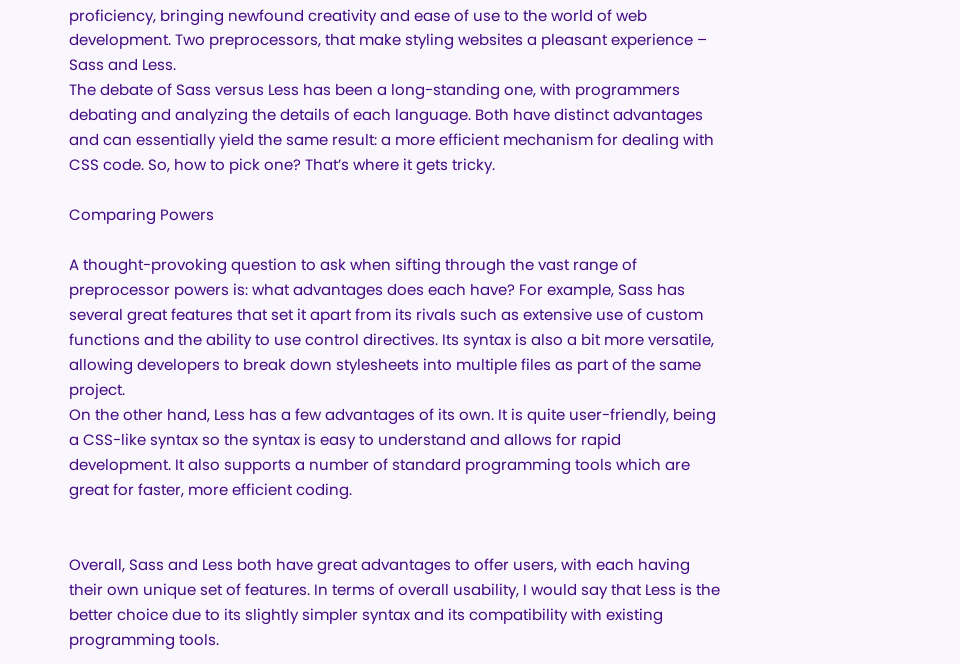proficiency, bringing newfound creativity and ease of use to the world of web development. Two preprocessors, that make styling websites a pleasant experience – Sass and Less.
The debate of Sass versus Less has been a long-standing one, with programmers debating and analyzing the details of each language. Both have distinct advantages and can essentially yield the same result: a more efficient mechanism for dealing with CSS code. So, how to pick one? That’s where it gets tricky.

Comparing Powers

A thought-provoking question to ask when sifting through the vast range of preprocessor powers is: what advantages does each have? For example, Sass has several great features that set it apart from its rivals such as extensive use of custom functions and the ability to use control directives. Its syntax is also a bit more versatile, allowing developers to break down stylesheets into multiple files as part of the same project.
On the other hand, Less has a few advantages of its own. It is quite user-friendly, being a CSS-like syntax so the syntax is easy to understand and allows for rapid development. It also supports a number of standard programming tools which are great for faster, more efficient coding.


Overall, Sass and Less both have great advantages to offer users, with each having their own unique set of features. In terms of overall usability, I would say that Less is the better choice due to its slightly simpler syntax and its compatibility with existing programming tools.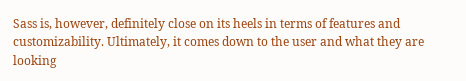Sass is, however, definitely close on its heels in terms of features and customizability. Ultimately, it comes down to the user and what they are looking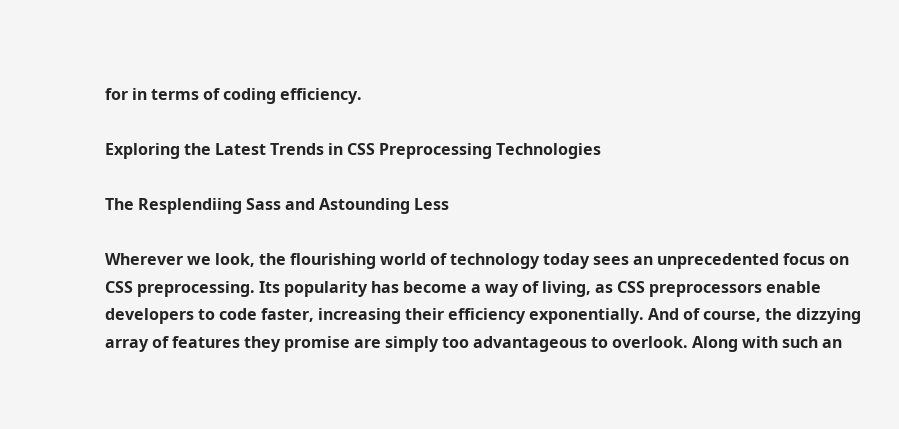for in terms of coding efficiency.

Exploring the Latest Trends in CSS Preprocessing Technologies

The Resplendiing Sass and Astounding Less

Wherever we look, the flourishing world of technology today sees an unprecedented focus on CSS preprocessing. Its popularity has become a way of living, as CSS preprocessors enable developers to code faster, increasing their efficiency exponentially. And of course, the dizzying array of features they promise are simply too advantageous to overlook. Along with such an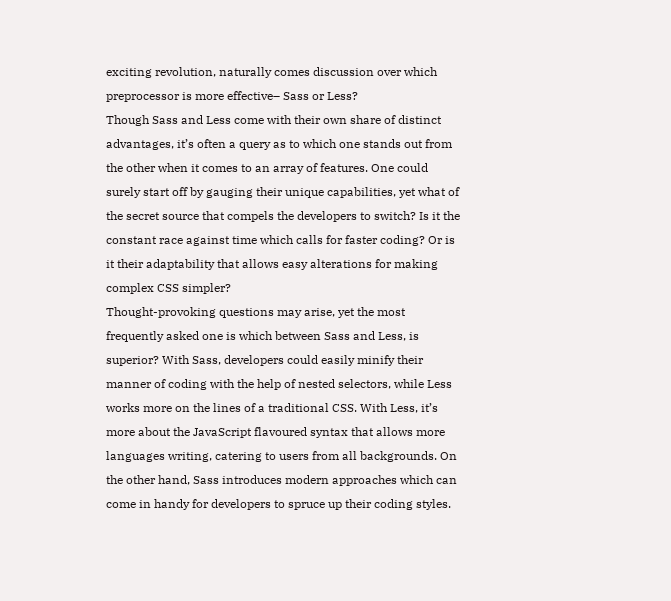exciting revolution, naturally comes discussion over which preprocessor is more effective– Sass or Less?
Though Sass and Less come with their own share of distinct advantages, it’s often a query as to which one stands out from the other when it comes to an array of features. One could surely start off by gauging their unique capabilities, yet what of the secret source that compels the developers to switch? Is it the constant race against time which calls for faster coding? Or is it their adaptability that allows easy alterations for making complex CSS simpler?
Thought-provoking questions may arise, yet the most frequently asked one is which between Sass and Less, is superior? With Sass, developers could easily minify their manner of coding with the help of nested selectors, while Less works more on the lines of a traditional CSS. With Less, it’s more about the JavaScript flavoured syntax that allows more languages writing, catering to users from all backgrounds. On the other hand, Sass introduces modern approaches which can come in handy for developers to spruce up their coding styles.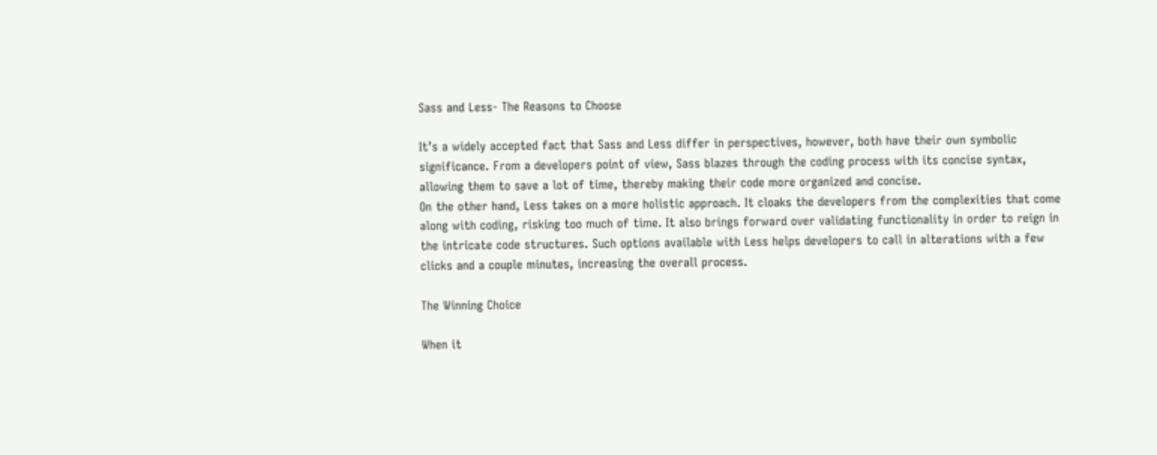Sass and Less- The Reasons to Choose

It’s a widely accepted fact that Sass and Less differ in perspectives, however, both have their own symbolic significance. From a developers point of view, Sass blazes through the coding process with its concise syntax, allowing them to save a lot of time, thereby making their code more organized and concise.
On the other hand, Less takes on a more holistic approach. It cloaks the developers from the complexities that come along with coding, risking too much of time. It also brings forward over validating functionality in order to reign in the intricate code structures. Such options available with Less helps developers to call in alterations with a few clicks and a couple minutes, increasing the overall process.

The Winning Choice

When it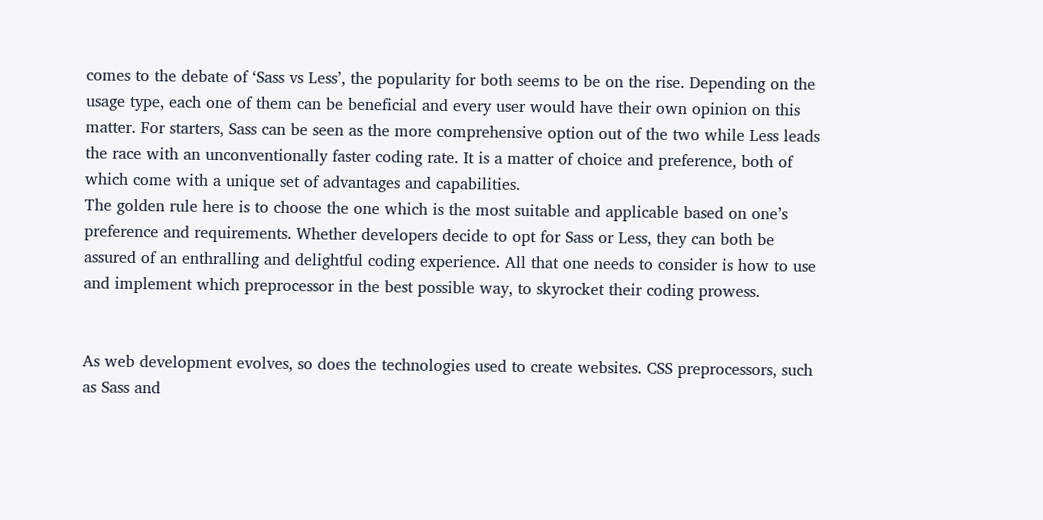comes to the debate of ‘Sass vs Less’, the popularity for both seems to be on the rise. Depending on the usage type, each one of them can be beneficial and every user would have their own opinion on this matter. For starters, Sass can be seen as the more comprehensive option out of the two while Less leads the race with an unconventionally faster coding rate. It is a matter of choice and preference, both of which come with a unique set of advantages and capabilities.
The golden rule here is to choose the one which is the most suitable and applicable based on one’s preference and requirements. Whether developers decide to opt for Sass or Less, they can both be assured of an enthralling and delightful coding experience. All that one needs to consider is how to use and implement which preprocessor in the best possible way, to skyrocket their coding prowess.


As web development evolves, so does the technologies used to create websites. CSS preprocessors, such as Sass and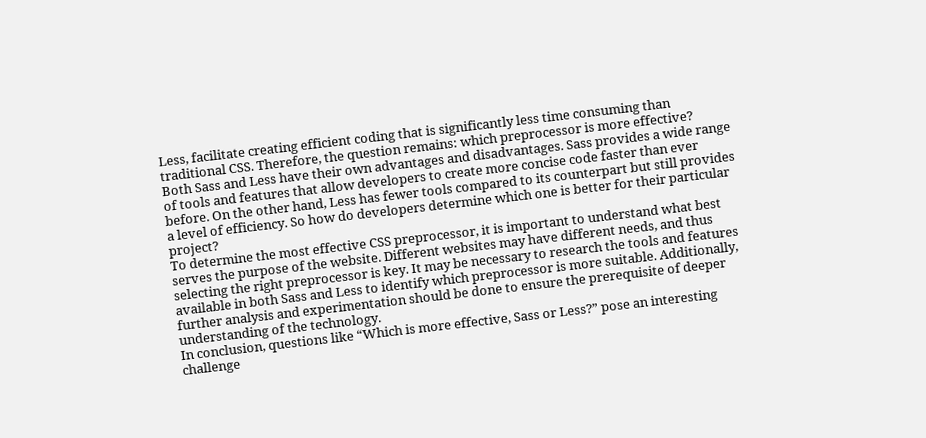Less, facilitate creating efficient coding that is significantly less time consuming than traditional CSS. Therefore, the question remains: which preprocessor is more effective?
Both Sass and Less have their own advantages and disadvantages. Sass provides a wide range of tools and features that allow developers to create more concise code faster than ever before. On the other hand, Less has fewer tools compared to its counterpart but still provides a level of efficiency. So how do developers determine which one is better for their particular project?
To determine the most effective CSS preprocessor, it is important to understand what best serves the purpose of the website. Different websites may have different needs, and thus selecting the right preprocessor is key. It may be necessary to research the tools and features available in both Sass and Less to identify which preprocessor is more suitable. Additionally, further analysis and experimentation should be done to ensure the prerequisite of deeper understanding of the technology.
In conclusion, questions like “Which is more effective, Sass or Less?” pose an interesting challenge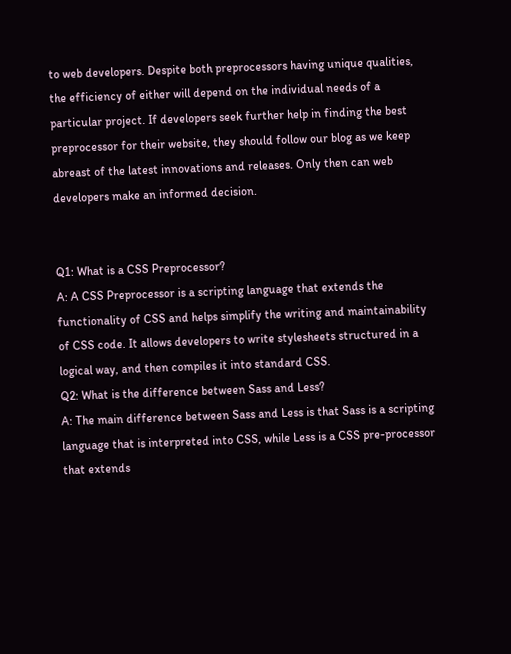to web developers. Despite both preprocessors having unique qualities, the efficiency of either will depend on the individual needs of a particular project. If developers seek further help in finding the best preprocessor for their website, they should follow our blog as we keep abreast of the latest innovations and releases. Only then can web developers make an informed decision.


Q1: What is a CSS Preprocessor?
A: A CSS Preprocessor is a scripting language that extends the functionality of CSS and helps simplify the writing and maintainability of CSS code. It allows developers to write stylesheets structured in a logical way, and then compiles it into standard CSS.
Q2: What is the difference between Sass and Less?
A: The main difference between Sass and Less is that Sass is a scripting language that is interpreted into CSS, while Less is a CSS pre-processor that extends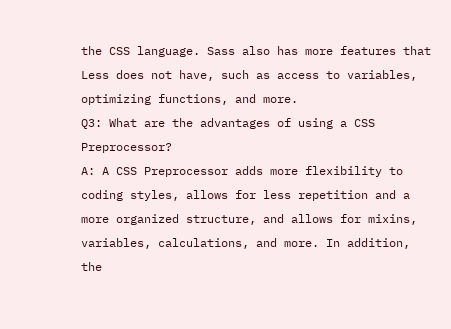the CSS language. Sass also has more features that Less does not have, such as access to variables, optimizing functions, and more.
Q3: What are the advantages of using a CSS Preprocessor?
A: A CSS Preprocessor adds more flexibility to coding styles, allows for less repetition and a more organized structure, and allows for mixins, variables, calculations, and more. In addition, the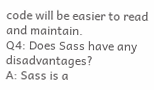code will be easier to read and maintain.
Q4: Does Sass have any disadvantages?
A: Sass is a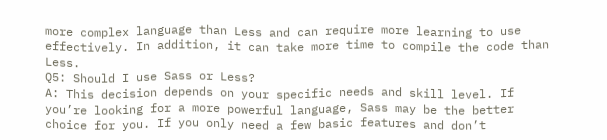more complex language than Less and can require more learning to use effectively. In addition, it can take more time to compile the code than Less.
Q5: Should I use Sass or Less?
A: This decision depends on your specific needs and skill level. If you’re looking for a more powerful language, Sass may be the better choice for you. If you only need a few basic features and don’t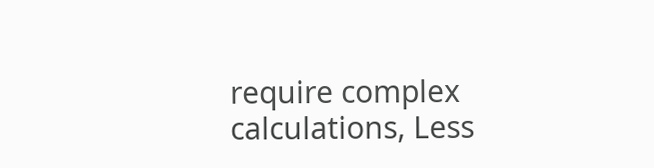require complex calculations, Less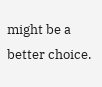might be a better choice.